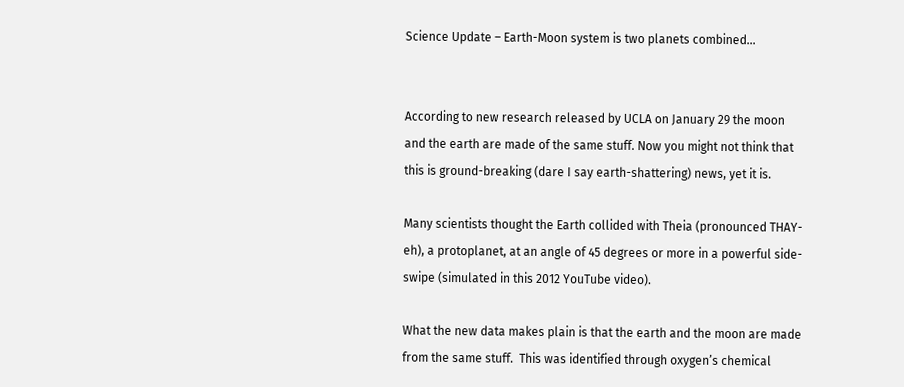Science Update – Earth-Moon system is two planets combined…


According to new research released by UCLA on January 29 the moon and the earth are made of the same stuff. Now you might not think that this is ground-breaking (dare I say earth-shattering) news, yet it is.

Many scientists thought the Earth collided with Theia (pronounced THAY-eh), a protoplanet, at an angle of 45 degrees or more in a powerful side-swipe (simulated in this 2012 YouTube video).

What the new data makes plain is that the earth and the moon are made from the same stuff.  This was identified through oxygen’s chemical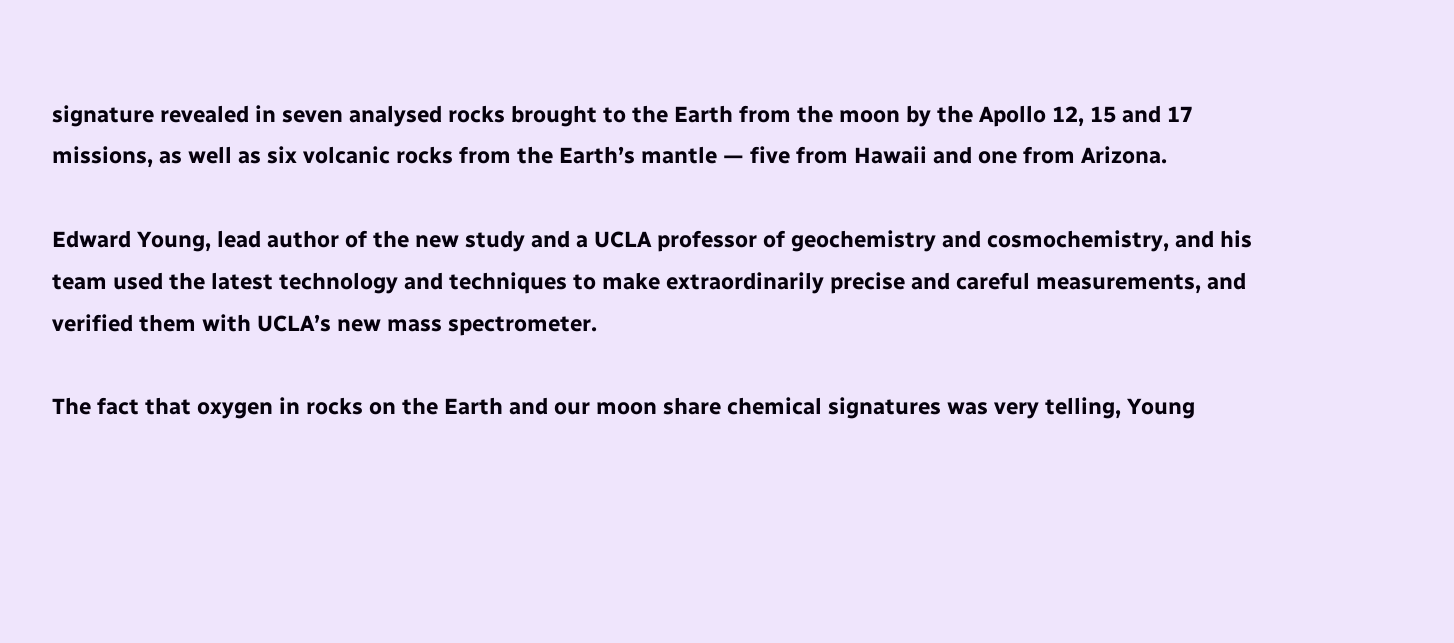signature revealed in seven analysed rocks brought to the Earth from the moon by the Apollo 12, 15 and 17 missions, as well as six volcanic rocks from the Earth’s mantle — five from Hawaii and one from Arizona.

Edward Young, lead author of the new study and a UCLA professor of geochemistry and cosmochemistry, and his team used the latest technology and techniques to make extraordinarily precise and careful measurements, and verified them with UCLA’s new mass spectrometer.

The fact that oxygen in rocks on the Earth and our moon share chemical signatures was very telling, Young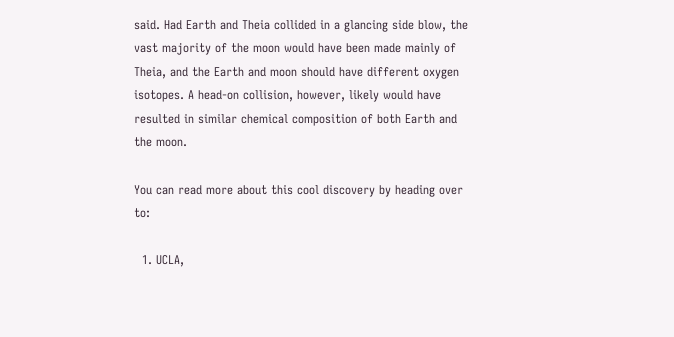said. Had Earth and Theia collided in a glancing side blow, the vast majority of the moon would have been made mainly of Theia, and the Earth and moon should have different oxygen isotopes. A head-on collision, however, likely would have resulted in similar chemical composition of both Earth and the moon.

You can read more about this cool discovery by heading over to:

  1. UCLA,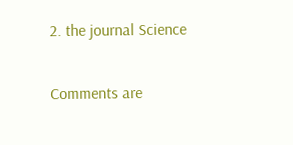2. the journal Science


Comments are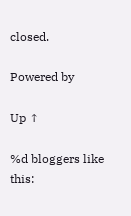closed.

Powered by

Up ↑

%d bloggers like this: